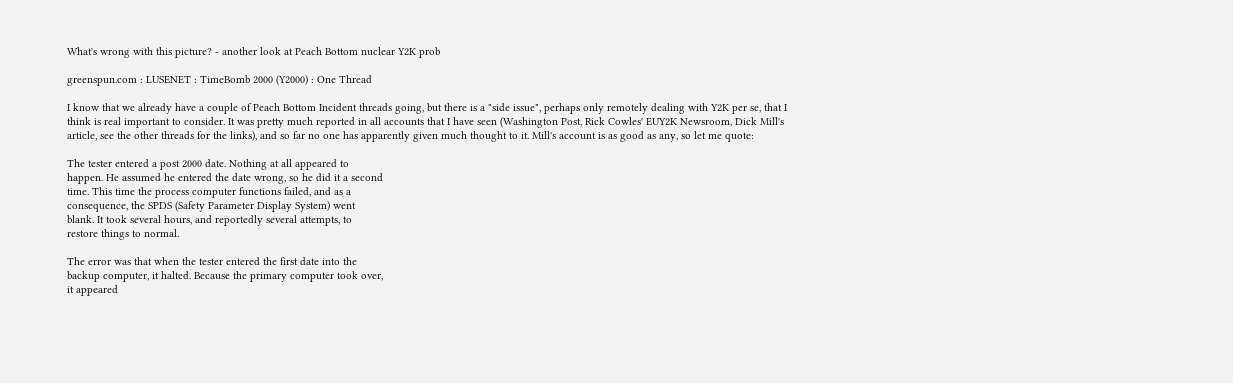What's wrong with this picture? - another look at Peach Bottom nuclear Y2K prob

greenspun.com : LUSENET : TimeBomb 2000 (Y2000) : One Thread

I know that we already have a couple of Peach Bottom Incident threads going, but there is a "side issue", perhaps only remotely dealing with Y2K per se, that I think is real important to consider. It was pretty much reported in all accounts that I have seen (Washington Post, Rick Cowles' EUY2K Newsroom, Dick Mill's article, see the other threads for the links), and so far no one has apparently given much thought to it. Mill's account is as good as any, so let me quote:

The tester entered a post 2000 date. Nothing at all appeared to
happen. He assumed he entered the date wrong, so he did it a second
time. This time the process computer functions failed, and as a
consequence, the SPDS (Safety Parameter Display System) went
blank. It took several hours, and reportedly several attempts, to
restore things to normal.

The error was that when the tester entered the first date into the
backup computer, it halted. Because the primary computer took over,
it appeared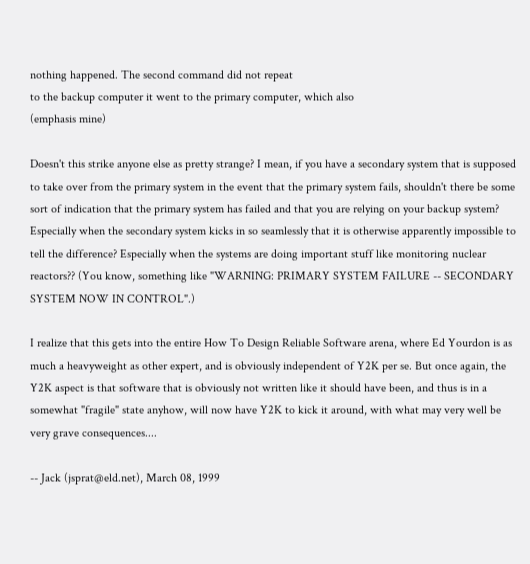nothing happened. The second command did not repeat
to the backup computer it went to the primary computer, which also
(emphasis mine)

Doesn't this strike anyone else as pretty strange? I mean, if you have a secondary system that is supposed to take over from the primary system in the event that the primary system fails, shouldn't there be some sort of indication that the primary system has failed and that you are relying on your backup system? Especially when the secondary system kicks in so seamlessly that it is otherwise apparently impossible to tell the difference? Especially when the systems are doing important stuff like monitoring nuclear reactors?? (You know, something like "WARNING: PRIMARY SYSTEM FAILURE -- SECONDARY SYSTEM NOW IN CONTROL".)

I realize that this gets into the entire How To Design Reliable Software arena, where Ed Yourdon is as much a heavyweight as other expert, and is obviously independent of Y2K per se. But once again, the Y2K aspect is that software that is obviously not written like it should have been, and thus is in a somewhat "fragile" state anyhow, will now have Y2K to kick it around, with what may very well be very grave consequences....

-- Jack (jsprat@eld.net), March 08, 1999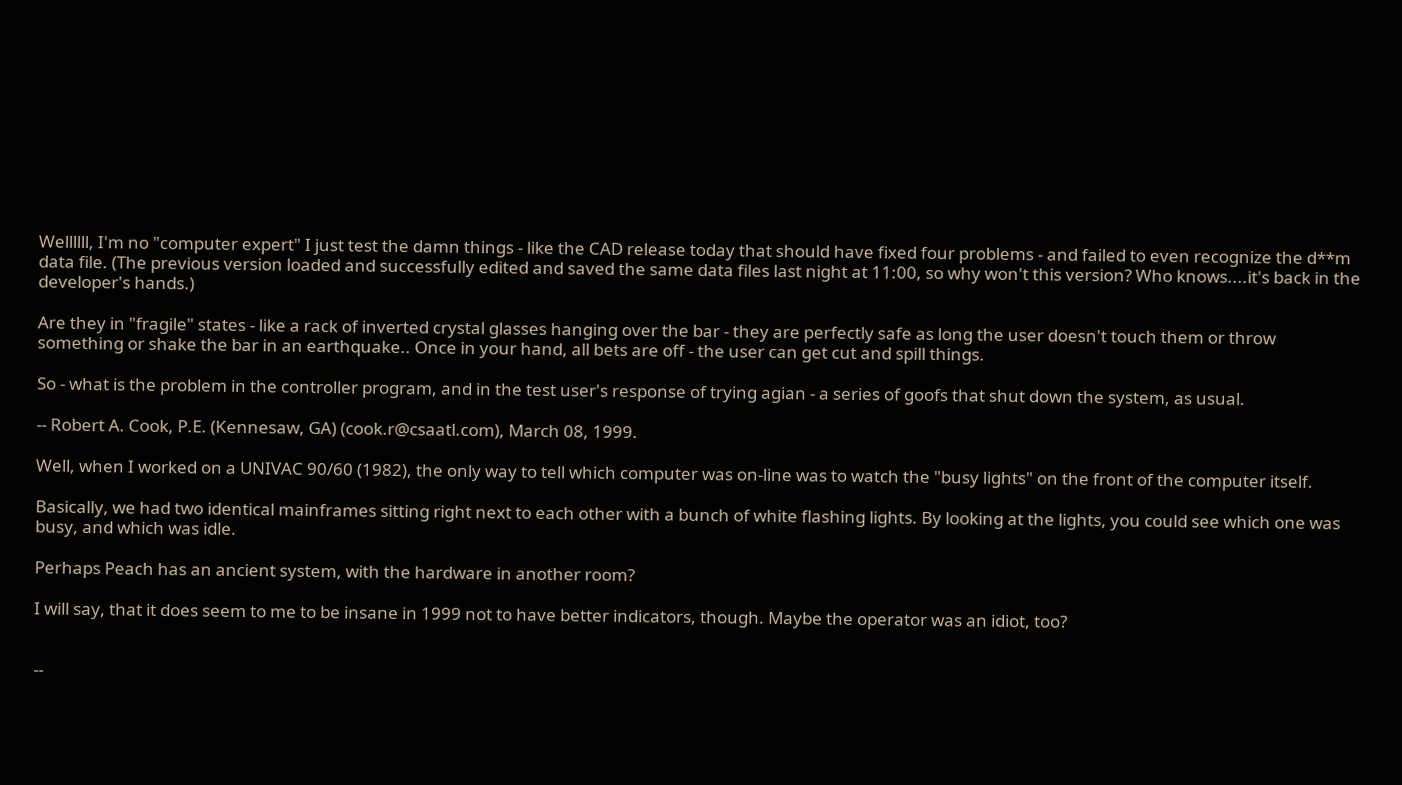Wellllll, I'm no "computer expert" I just test the damn things - like the CAD release today that should have fixed four problems - and failed to even recognize the d**m data file. (The previous version loaded and successfully edited and saved the same data files last night at 11:00, so why won't this version? Who knows....it's back in the developer's hands.)

Are they in "fragile" states - like a rack of inverted crystal glasses hanging over the bar - they are perfectly safe as long the user doesn't touch them or throw something or shake the bar in an earthquake.. Once in your hand, all bets are off - the user can get cut and spill things.

So - what is the problem in the controller program, and in the test user's response of trying agian - a series of goofs that shut down the system, as usual.

-- Robert A. Cook, P.E. (Kennesaw, GA) (cook.r@csaatl.com), March 08, 1999.

Well, when I worked on a UNIVAC 90/60 (1982), the only way to tell which computer was on-line was to watch the "busy lights" on the front of the computer itself.

Basically, we had two identical mainframes sitting right next to each other with a bunch of white flashing lights. By looking at the lights, you could see which one was busy, and which was idle.

Perhaps Peach has an ancient system, with the hardware in another room?

I will say, that it does seem to me to be insane in 1999 not to have better indicators, though. Maybe the operator was an idiot, too?


--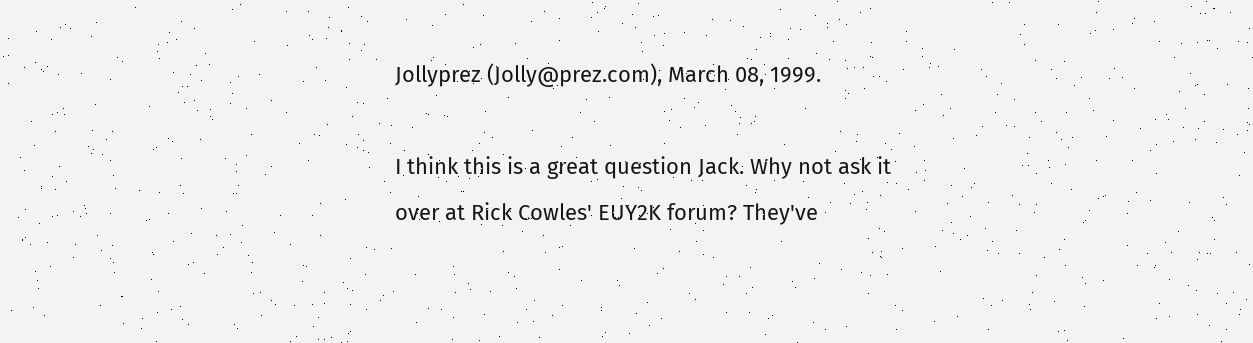Jollyprez (Jolly@prez.com), March 08, 1999.

I think this is a great question Jack. Why not ask it over at Rick Cowles' EUY2K forum? They've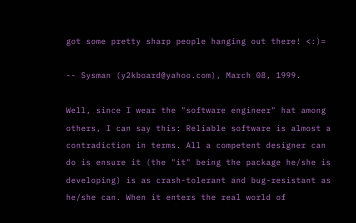got some pretty sharp people hanging out there! <:)=

-- Sysman (y2kboard@yahoo.com), March 08, 1999.

Well, since I wear the "software engineer" hat among others, I can say this: Reliable software is almost a contradiction in terms. All a competent designer can do is ensure it (the "it" being the package he/she is developing) is as crash-tolerant and bug-resistant as he/she can. When it enters the real world of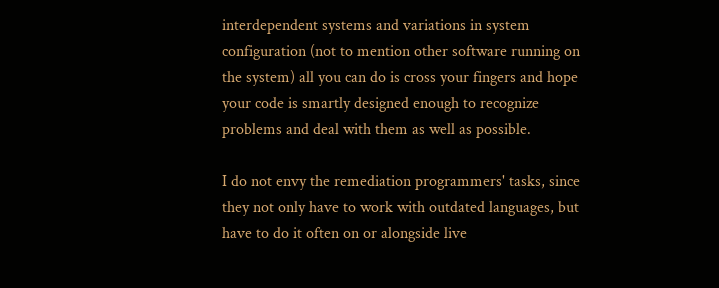interdependent systems and variations in system configuration (not to mention other software running on the system) all you can do is cross your fingers and hope your code is smartly designed enough to recognize problems and deal with them as well as possible.

I do not envy the remediation programmers' tasks, since they not only have to work with outdated languages, but have to do it often on or alongside live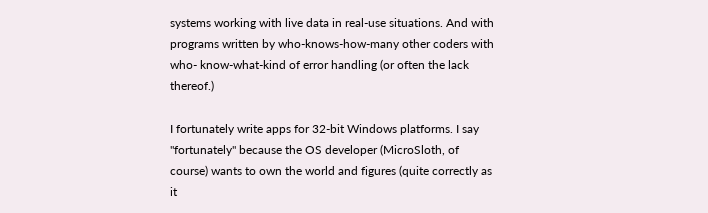systems working with live data in real-use situations. And with programs written by who-knows-how-many other coders with who- know-what-kind of error handling (or often the lack thereof.)

I fortunately write apps for 32-bit Windows platforms. I say "fortunately" because the OS developer (MicroSloth, of course) wants to own the world and figures (quite correctly as it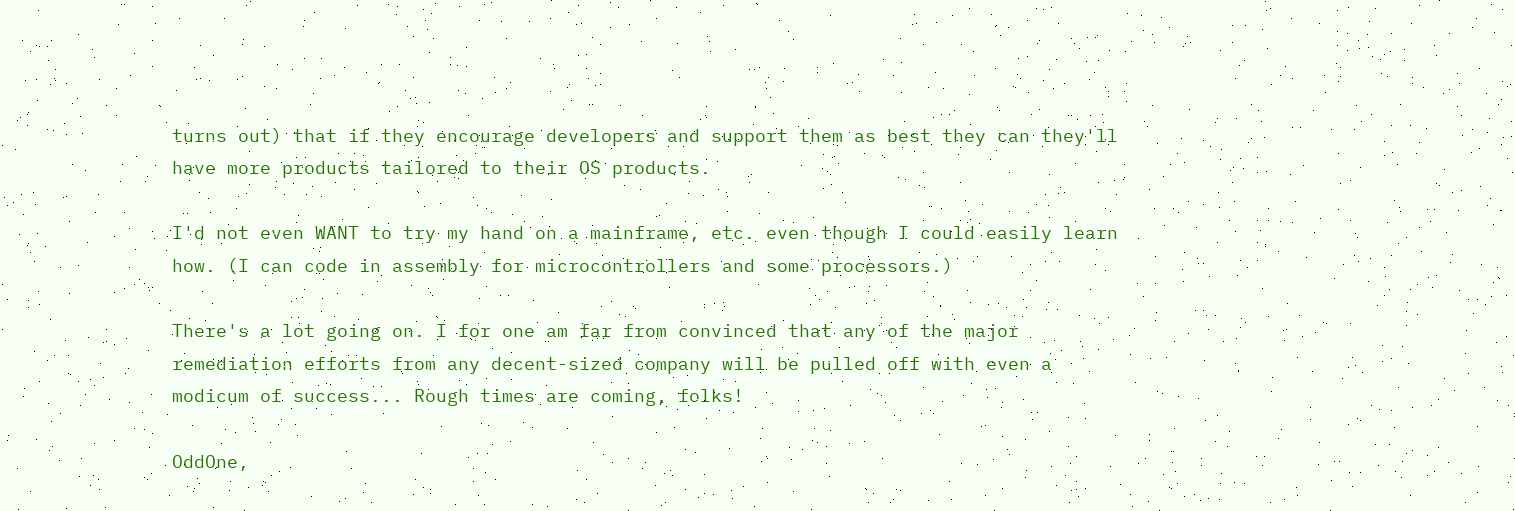turns out) that if they encourage developers and support them as best they can they'll have more products tailored to their OS products.

I'd not even WANT to try my hand on a mainframe, etc. even though I could easily learn how. (I can code in assembly for microcontrollers and some processors.)

There's a lot going on. I for one am far from convinced that any of the major remediation efforts from any decent-sized company will be pulled off with even a modicum of success... Rough times are coming, folks!

OddOne,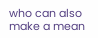who can also make a mean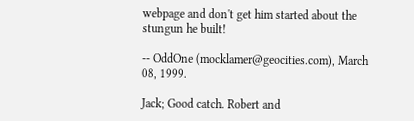webpage and don't get him started about the stungun he built!

-- OddOne (mocklamer@geocities.com), March 08, 1999.

Jack; Good catch. Robert and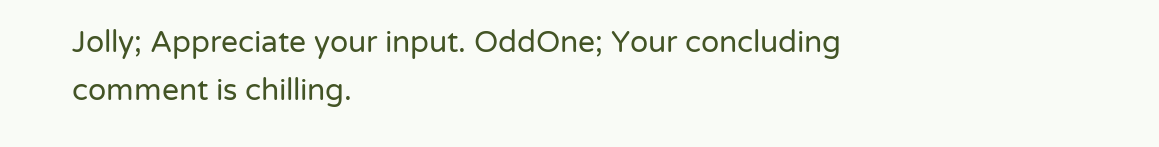Jolly; Appreciate your input. OddOne; Your concluding comment is chilling.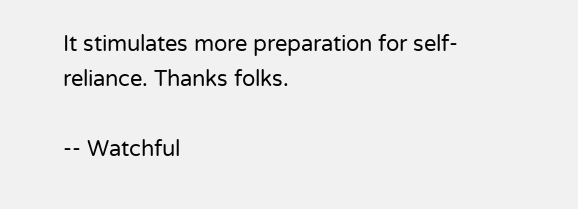It stimulates more preparation for self-reliance. Thanks folks.

-- Watchful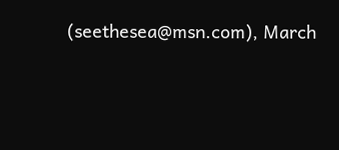(seethesea@msn.com), March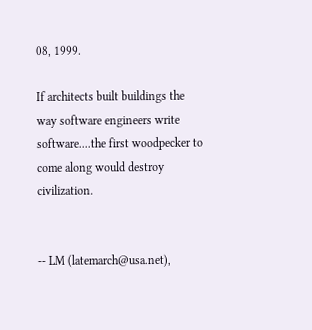08, 1999.

If architects built buildings the way software engineers write software....the first woodpecker to come along would destroy civilization.


-- LM (latemarch@usa.net),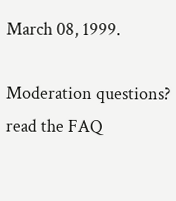March 08, 1999.

Moderation questions? read the FAQ